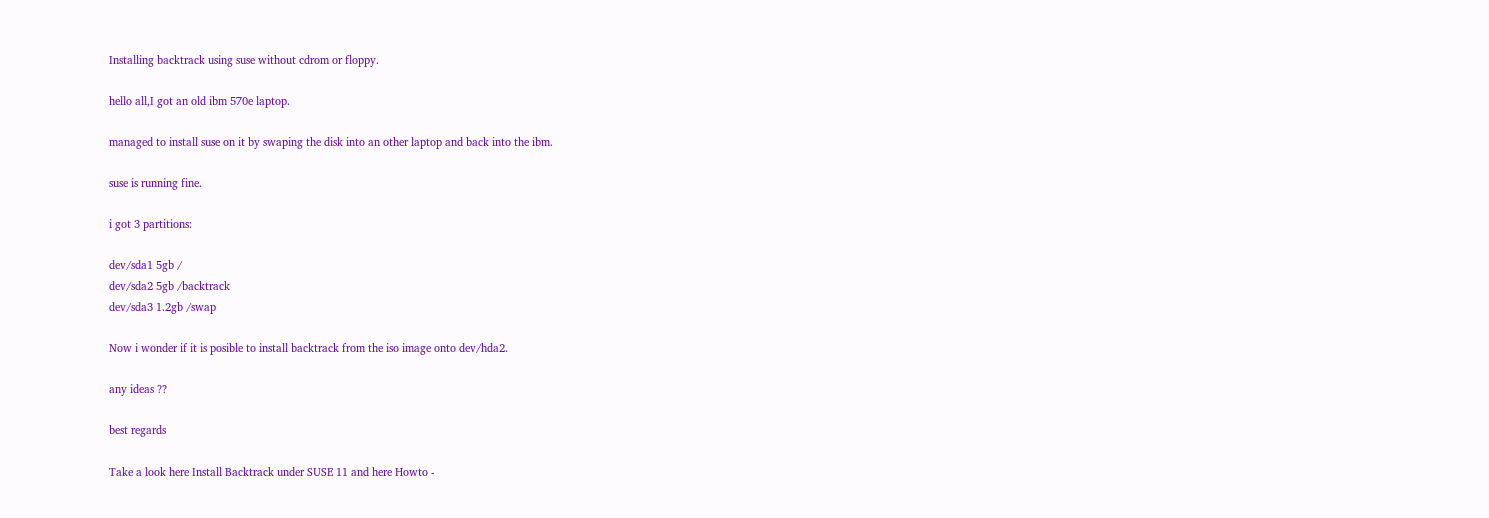Installing backtrack using suse without cdrom or floppy.

hello all,I got an old ibm 570e laptop.

managed to install suse on it by swaping the disk into an other laptop and back into the ibm.

suse is running fine.

i got 3 partitions:

dev/sda1 5gb /
dev/sda2 5gb /backtrack
dev/sda3 1.2gb /swap

Now i wonder if it is posible to install backtrack from the iso image onto dev/hda2.

any ideas ??

best regards

Take a look here Install Backtrack under SUSE 11 and here Howto -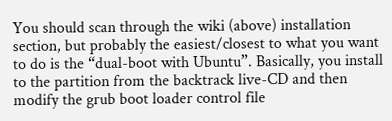You should scan through the wiki (above) installation section, but probably the easiest/closest to what you want to do is the “dual-boot with Ubuntu”. Basically, you install to the partition from the backtrack live-CD and then modify the grub boot loader control file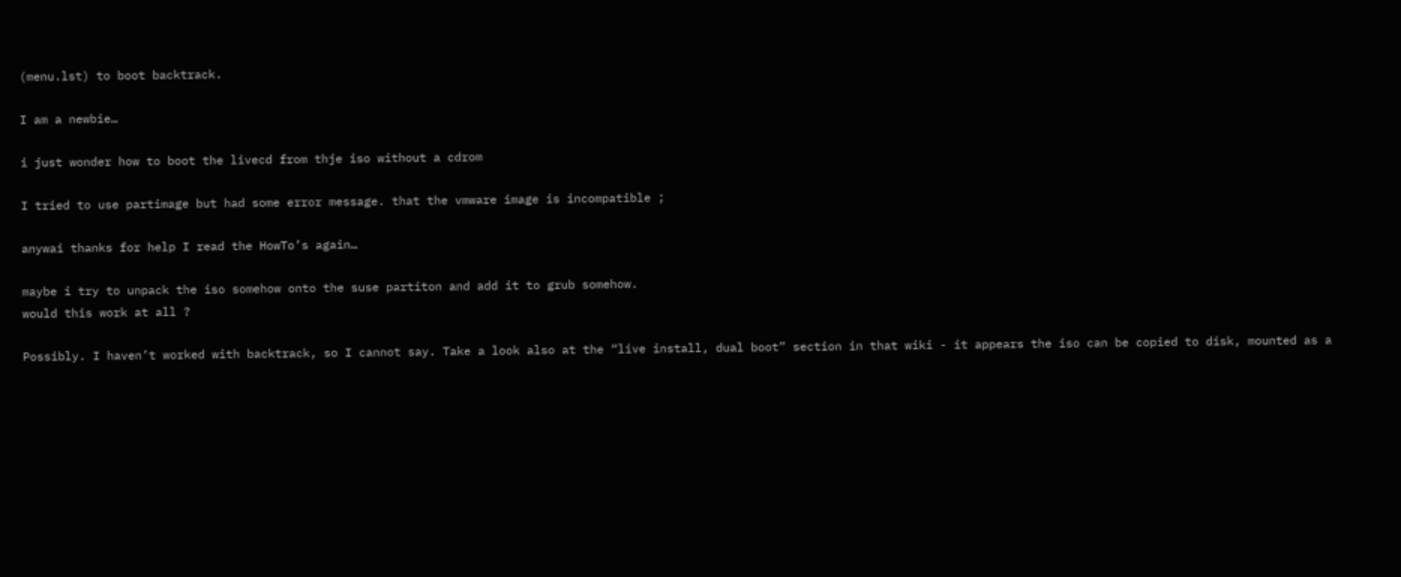(menu.lst) to boot backtrack.

I am a newbie…

i just wonder how to boot the livecd from thje iso without a cdrom

I tried to use partimage but had some error message. that the vmware image is incompatible ;

anywai thanks for help I read the HowTo’s again…

maybe i try to unpack the iso somehow onto the suse partiton and add it to grub somehow.
would this work at all ?

Possibly. I haven’t worked with backtrack, so I cannot say. Take a look also at the “live install, dual boot” section in that wiki - it appears the iso can be copied to disk, mounted as a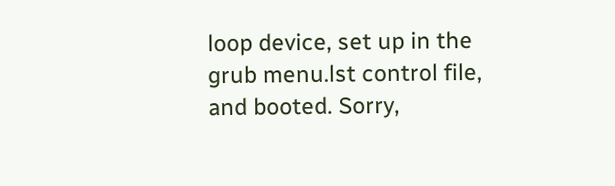loop device, set up in the grub menu.lst control file, and booted. Sorry,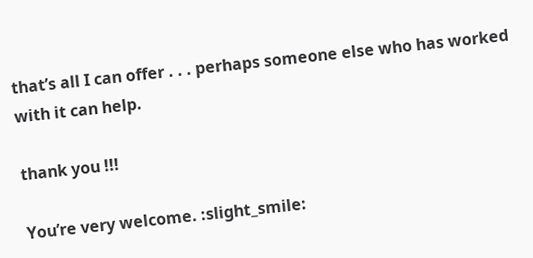that’s all I can offer . . . perhaps someone else who has worked with it can help.

thank you !!!

You’re very welcome. :slight_smile: